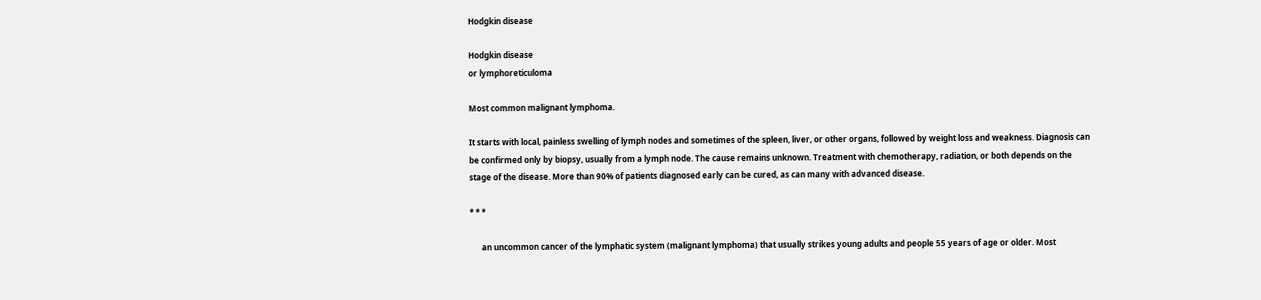Hodgkin disease

Hodgkin disease
or lymphoreticuloma

Most common malignant lymphoma.

It starts with local, painless swelling of lymph nodes and sometimes of the spleen, liver, or other organs, followed by weight loss and weakness. Diagnosis can be confirmed only by biopsy, usually from a lymph node. The cause remains unknown. Treatment with chemotherapy, radiation, or both depends on the stage of the disease. More than 90% of patients diagnosed early can be cured, as can many with advanced disease.

* * *

      an uncommon cancer of the lymphatic system (malignant lymphoma) that usually strikes young adults and people 55 years of age or older. Most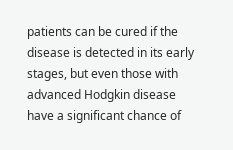patients can be cured if the disease is detected in its early stages, but even those with advanced Hodgkin disease have a significant chance of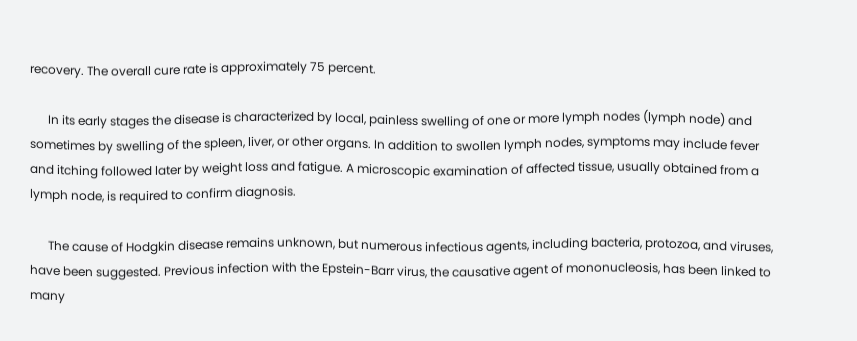recovery. The overall cure rate is approximately 75 percent.

      In its early stages the disease is characterized by local, painless swelling of one or more lymph nodes (lymph node) and sometimes by swelling of the spleen, liver, or other organs. In addition to swollen lymph nodes, symptoms may include fever and itching followed later by weight loss and fatigue. A microscopic examination of affected tissue, usually obtained from a lymph node, is required to confirm diagnosis.

      The cause of Hodgkin disease remains unknown, but numerous infectious agents, including bacteria, protozoa, and viruses, have been suggested. Previous infection with the Epstein-Barr virus, the causative agent of mononucleosis, has been linked to many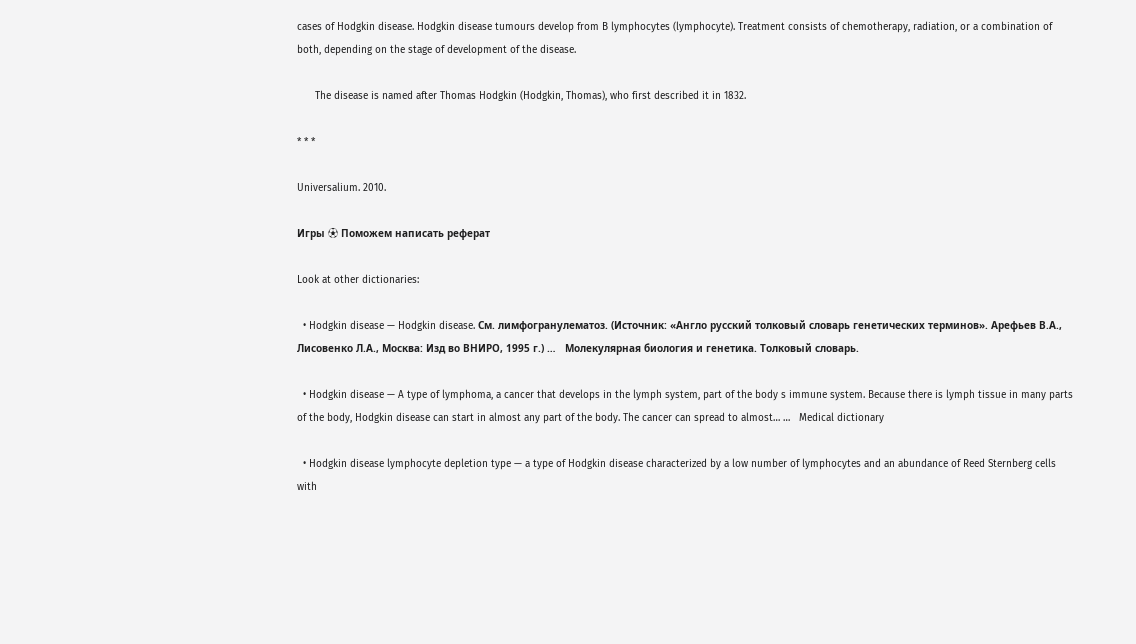cases of Hodgkin disease. Hodgkin disease tumours develop from B lymphocytes (lymphocyte). Treatment consists of chemotherapy, radiation, or a combination of both, depending on the stage of development of the disease.

      The disease is named after Thomas Hodgkin (Hodgkin, Thomas), who first described it in 1832.

* * *

Universalium. 2010.

Игры ⚽ Поможем написать реферат

Look at other dictionaries:

  • Hodgkin disease — Hodgkin disease. См. лимфогранулематоз. (Источник: «Англо русский толковый словарь генетических терминов». Арефьев В.А., Лисовенко Л.А., Москва: Изд во ВНИРО, 1995 г.) …   Молекулярная биология и генетика. Толковый словарь.

  • Hodgkin disease — A type of lymphoma, a cancer that develops in the lymph system, part of the body s immune system. Because there is lymph tissue in many parts of the body, Hodgkin disease can start in almost any part of the body. The cancer can spread to almost… …   Medical dictionary

  • Hodgkin disease lymphocyte depletion type — a type of Hodgkin disease characterized by a low number of lymphocytes and an abundance of Reed Sternberg cells with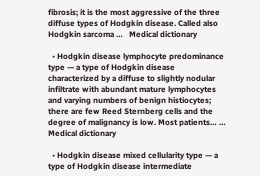fibrosis; it is the most aggressive of the three diffuse types of Hodgkin disease. Called also Hodgkin sarcoma …   Medical dictionary

  • Hodgkin disease lymphocyte predominance type — a type of Hodgkin disease characterized by a diffuse to slightly nodular infiltrate with abundant mature lymphocytes and varying numbers of benign histiocytes; there are few Reed Sternberg cells and the degree of malignancy is low. Most patients… …   Medical dictionary

  • Hodgkin disease mixed cellularity type — a type of Hodgkin disease intermediate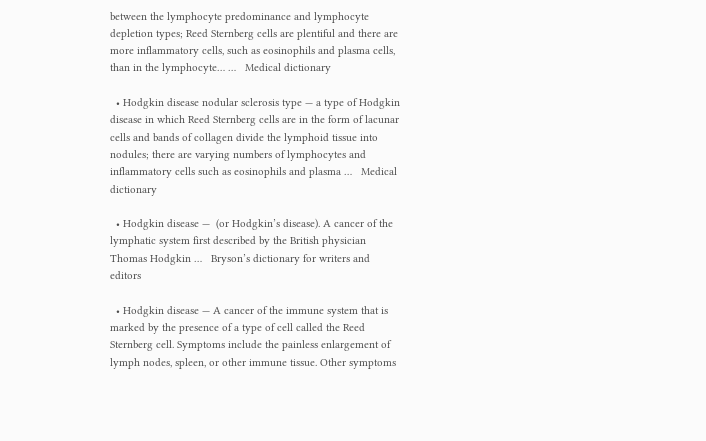between the lymphocyte predominance and lymphocyte depletion types; Reed Sternberg cells are plentiful and there are more inflammatory cells, such as eosinophils and plasma cells, than in the lymphocyte… …   Medical dictionary

  • Hodgkin disease nodular sclerosis type — a type of Hodgkin disease in which Reed Sternberg cells are in the form of lacunar cells and bands of collagen divide the lymphoid tissue into nodules; there are varying numbers of lymphocytes and inflammatory cells such as eosinophils and plasma …   Medical dictionary

  • Hodgkin disease —  (or Hodgkin’s disease). A cancer of the lymphatic system first described by the British physician Thomas Hodgkin …   Bryson’s dictionary for writers and editors

  • Hodgkin disease — A cancer of the immune system that is marked by the presence of a type of cell called the Reed Sternberg cell. Symptoms include the painless enlargement of lymph nodes, spleen, or other immune tissue. Other symptoms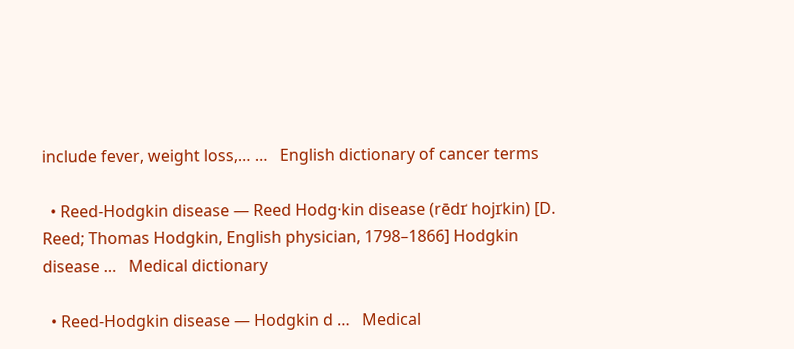include fever, weight loss,… …   English dictionary of cancer terms

  • Reed-Hodgkin disease — Reed Hodg·kin disease (rēdґ hojґkin) [D. Reed; Thomas Hodgkin, English physician, 1798–1866] Hodgkin disease …   Medical dictionary

  • Reed-Hodgkin disease — Hodgkin d …   Medical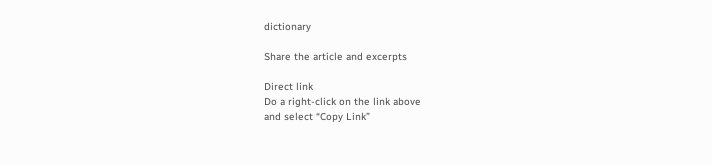dictionary

Share the article and excerpts

Direct link
Do a right-click on the link above
and select “Copy Link”